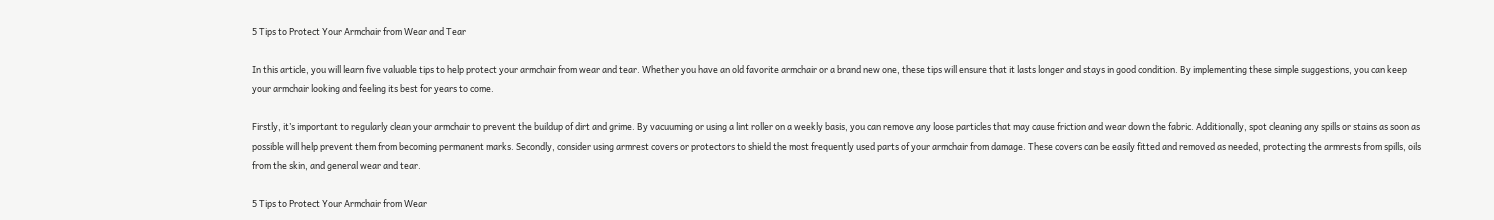5 Tips to Protect Your Armchair from Wear and Tear

In this article, you will learn five valuable tips to help protect your armchair from wear and tear. Whether you have an old favorite armchair or a brand new one, these tips will ensure that it lasts longer and stays in good condition. By implementing these simple suggestions, you can keep your armchair looking and feeling its best for years to come.

Firstly, it’s important to regularly clean your armchair to prevent the buildup of dirt and grime. By vacuuming or using a lint roller on a weekly basis, you can remove any loose particles that may cause friction and wear down the fabric. Additionally, spot cleaning any spills or stains as soon as possible will help prevent them from becoming permanent marks. Secondly, consider using armrest covers or protectors to shield the most frequently used parts of your armchair from damage. These covers can be easily fitted and removed as needed, protecting the armrests from spills, oils from the skin, and general wear and tear.

5 Tips to Protect Your Armchair from Wear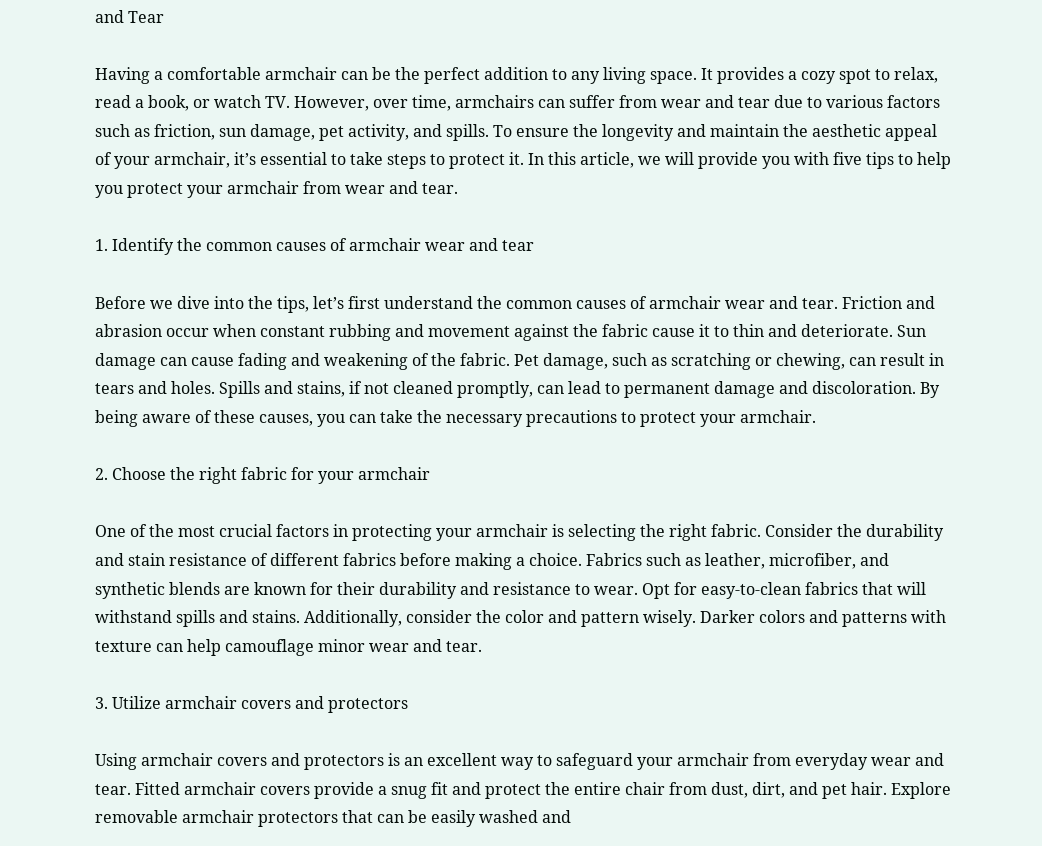and Tear

Having a comfortable armchair can be the perfect addition to any living space. It provides a cozy spot to relax, read a book, or watch TV. However, over time, armchairs can suffer from wear and tear due to various factors such as friction, sun damage, pet activity, and spills. To ensure the longevity and maintain the aesthetic appeal of your armchair, it’s essential to take steps to protect it. In this article, we will provide you with five tips to help you protect your armchair from wear and tear.

1. Identify the common causes of armchair wear and tear

Before we dive into the tips, let’s first understand the common causes of armchair wear and tear. Friction and abrasion occur when constant rubbing and movement against the fabric cause it to thin and deteriorate. Sun damage can cause fading and weakening of the fabric. Pet damage, such as scratching or chewing, can result in tears and holes. Spills and stains, if not cleaned promptly, can lead to permanent damage and discoloration. By being aware of these causes, you can take the necessary precautions to protect your armchair.

2. Choose the right fabric for your armchair

One of the most crucial factors in protecting your armchair is selecting the right fabric. Consider the durability and stain resistance of different fabrics before making a choice. Fabrics such as leather, microfiber, and synthetic blends are known for their durability and resistance to wear. Opt for easy-to-clean fabrics that will withstand spills and stains. Additionally, consider the color and pattern wisely. Darker colors and patterns with texture can help camouflage minor wear and tear.

3. Utilize armchair covers and protectors

Using armchair covers and protectors is an excellent way to safeguard your armchair from everyday wear and tear. Fitted armchair covers provide a snug fit and protect the entire chair from dust, dirt, and pet hair. Explore removable armchair protectors that can be easily washed and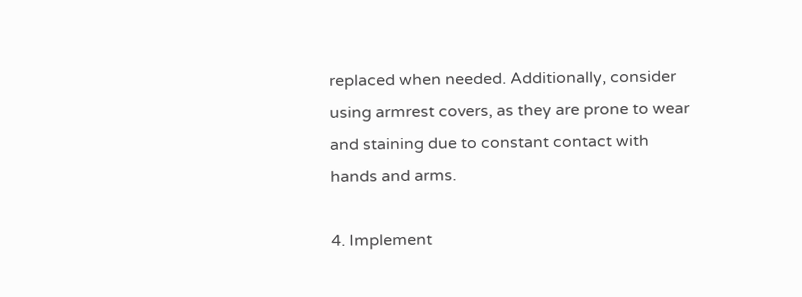replaced when needed. Additionally, consider using armrest covers, as they are prone to wear and staining due to constant contact with hands and arms.

4. Implement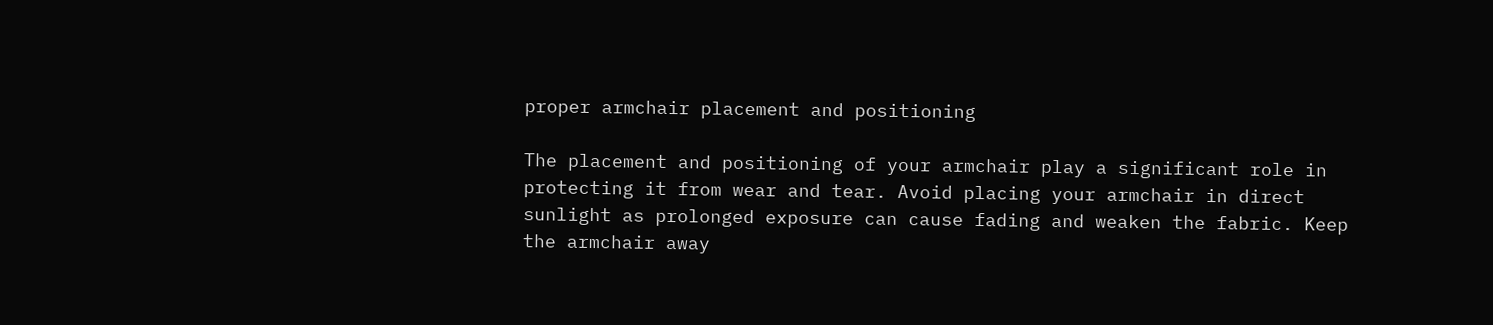proper armchair placement and positioning

The placement and positioning of your armchair play a significant role in protecting it from wear and tear. Avoid placing your armchair in direct sunlight as prolonged exposure can cause fading and weaken the fabric. Keep the armchair away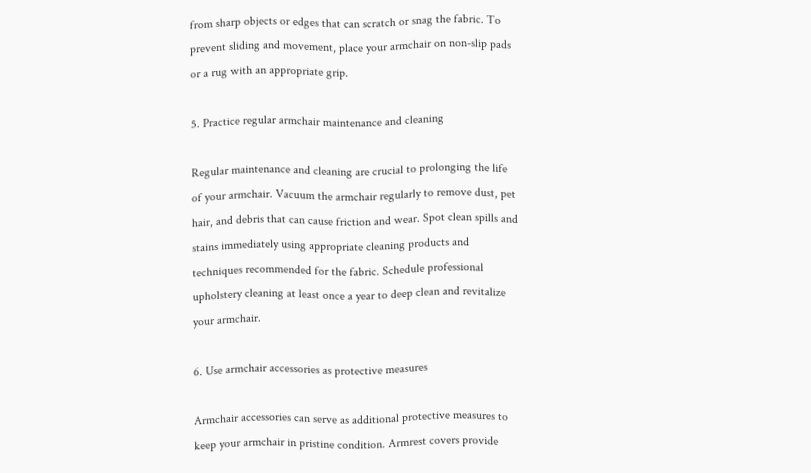from sharp objects or edges that can scratch or snag the fabric. To prevent sliding and movement, place your armchair on non-slip pads or a rug with an appropriate grip.

5. Practice regular armchair maintenance and cleaning

Regular maintenance and cleaning are crucial to prolonging the life of your armchair. Vacuum the armchair regularly to remove dust, pet hair, and debris that can cause friction and wear. Spot clean spills and stains immediately using appropriate cleaning products and techniques recommended for the fabric. Schedule professional upholstery cleaning at least once a year to deep clean and revitalize your armchair.

6. Use armchair accessories as protective measures

Armchair accessories can serve as additional protective measures to keep your armchair in pristine condition. Armrest covers provide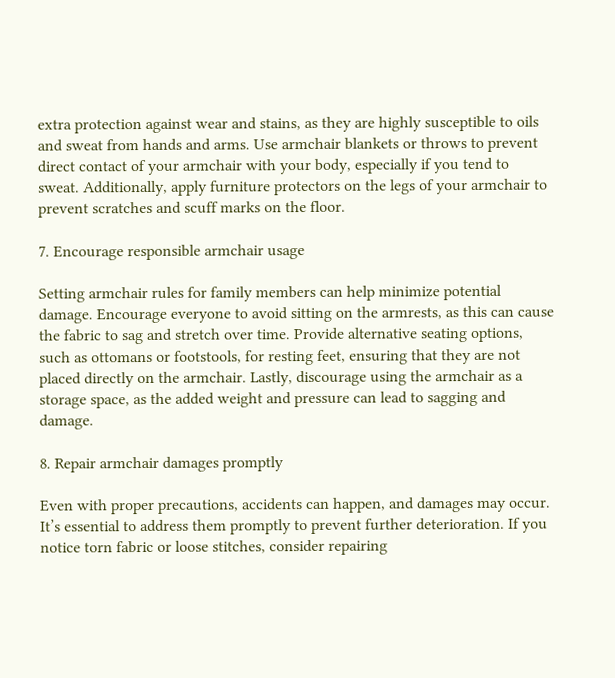extra protection against wear and stains, as they are highly susceptible to oils and sweat from hands and arms. Use armchair blankets or throws to prevent direct contact of your armchair with your body, especially if you tend to sweat. Additionally, apply furniture protectors on the legs of your armchair to prevent scratches and scuff marks on the floor.

7. Encourage responsible armchair usage

Setting armchair rules for family members can help minimize potential damage. Encourage everyone to avoid sitting on the armrests, as this can cause the fabric to sag and stretch over time. Provide alternative seating options, such as ottomans or footstools, for resting feet, ensuring that they are not placed directly on the armchair. Lastly, discourage using the armchair as a storage space, as the added weight and pressure can lead to sagging and damage.

8. Repair armchair damages promptly

Even with proper precautions, accidents can happen, and damages may occur. It’s essential to address them promptly to prevent further deterioration. If you notice torn fabric or loose stitches, consider repairing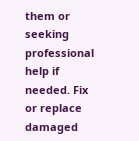them or seeking professional help if needed. Fix or replace damaged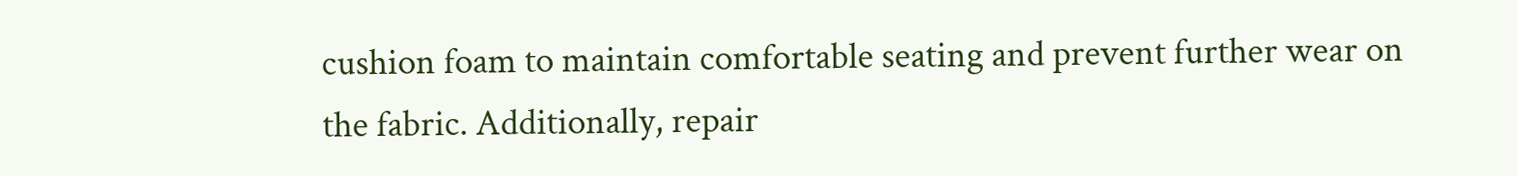cushion foam to maintain comfortable seating and prevent further wear on the fabric. Additionally, repair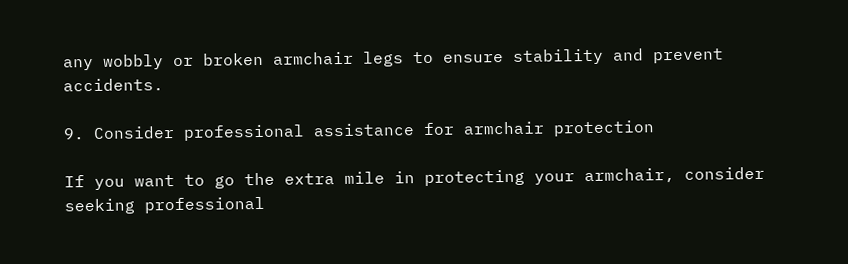any wobbly or broken armchair legs to ensure stability and prevent accidents.

9. Consider professional assistance for armchair protection

If you want to go the extra mile in protecting your armchair, consider seeking professional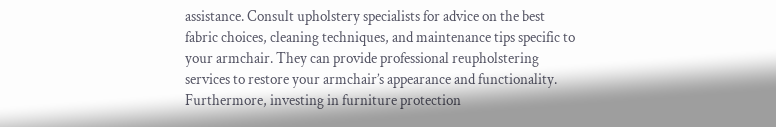assistance. Consult upholstery specialists for advice on the best fabric choices, cleaning techniques, and maintenance tips specific to your armchair. They can provide professional reupholstering services to restore your armchair’s appearance and functionality. Furthermore, investing in furniture protection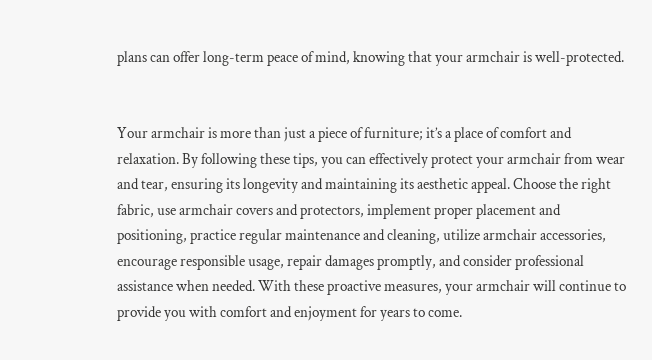plans can offer long-term peace of mind, knowing that your armchair is well-protected.


Your armchair is more than just a piece of furniture; it’s a place of comfort and relaxation. By following these tips, you can effectively protect your armchair from wear and tear, ensuring its longevity and maintaining its aesthetic appeal. Choose the right fabric, use armchair covers and protectors, implement proper placement and positioning, practice regular maintenance and cleaning, utilize armchair accessories, encourage responsible usage, repair damages promptly, and consider professional assistance when needed. With these proactive measures, your armchair will continue to provide you with comfort and enjoyment for years to come.